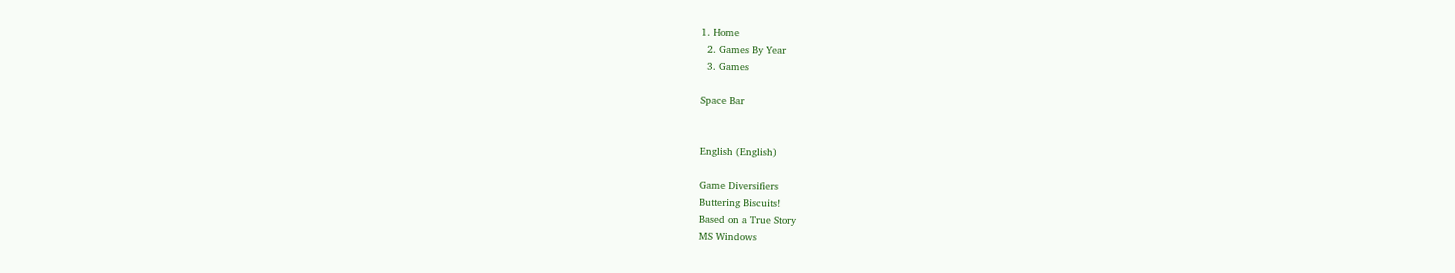1. Home
  2. Games By Year
  3. Games

Space Bar


English (English)

Game Diversifiers
Buttering Biscuits!
Based on a True Story
MS Windows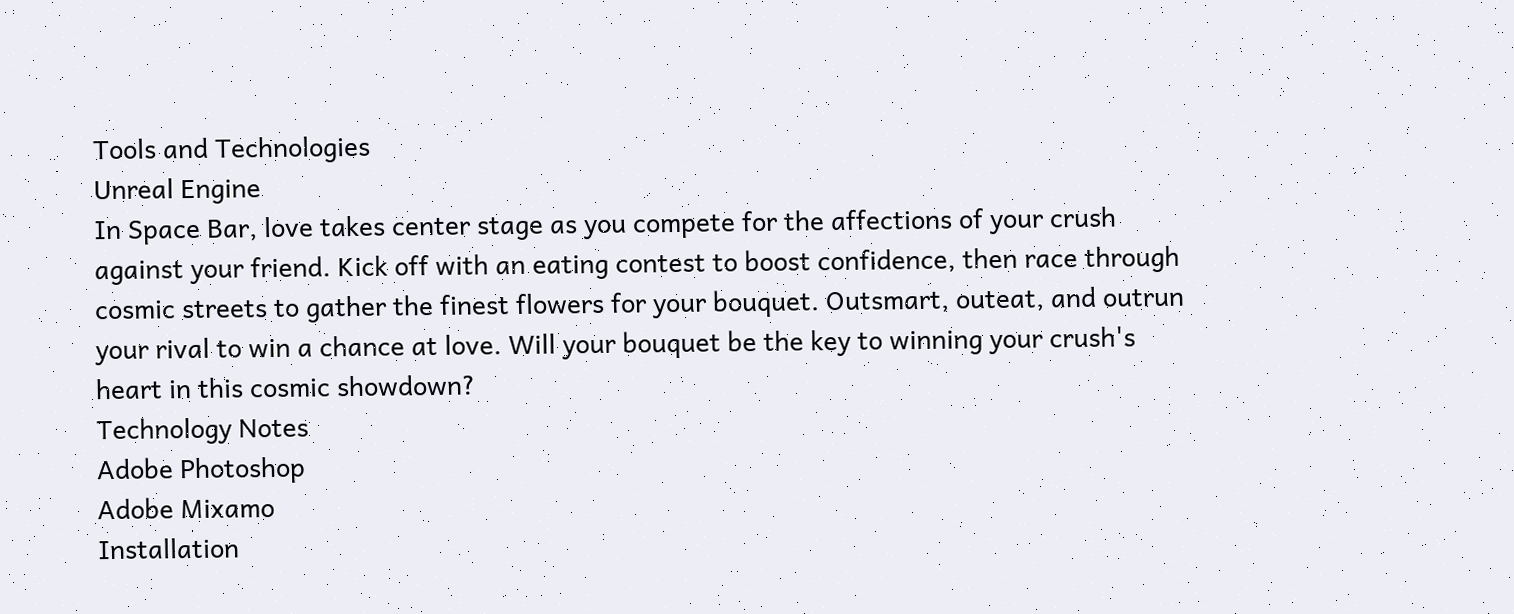Tools and Technologies
Unreal Engine
In Space Bar, love takes center stage as you compete for the affections of your crush against your friend. Kick off with an eating contest to boost confidence, then race through cosmic streets to gather the finest flowers for your bouquet. Outsmart, outeat, and outrun your rival to win a chance at love. Will your bouquet be the key to winning your crush's heart in this cosmic showdown?
Technology Notes
Adobe Photoshop
Adobe Mixamo
Installation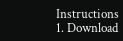Instructions
1. Download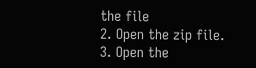the file
2. Open the zip file.
3. Open the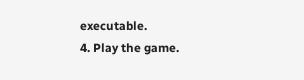executable.
4. Play the game.